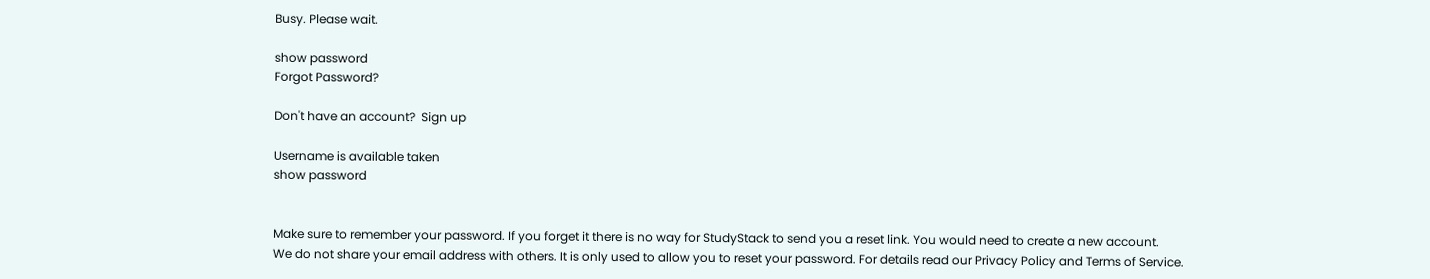Busy. Please wait.

show password
Forgot Password?

Don't have an account?  Sign up

Username is available taken
show password


Make sure to remember your password. If you forget it there is no way for StudyStack to send you a reset link. You would need to create a new account.
We do not share your email address with others. It is only used to allow you to reset your password. For details read our Privacy Policy and Terms of Service.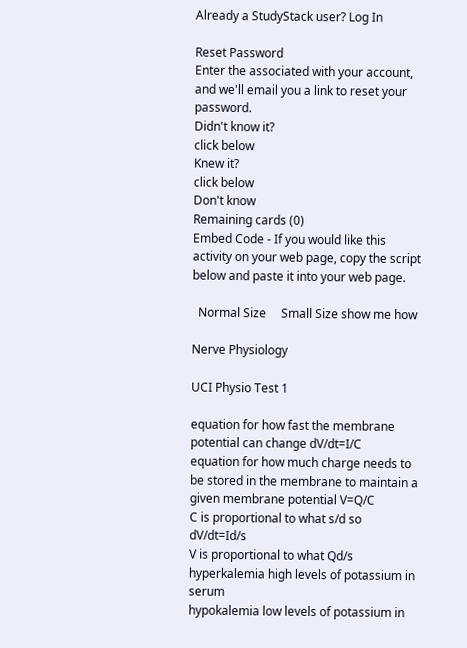Already a StudyStack user? Log In

Reset Password
Enter the associated with your account, and we'll email you a link to reset your password.
Didn't know it?
click below
Knew it?
click below
Don't know
Remaining cards (0)
Embed Code - If you would like this activity on your web page, copy the script below and paste it into your web page.

  Normal Size     Small Size show me how

Nerve Physiology

UCI Physio Test 1

equation for how fast the membrane potential can change dV/dt=I/C
equation for how much charge needs to be stored in the membrane to maintain a given membrane potential V=Q/C
C is proportional to what s/d so dV/dt=Id/s
V is proportional to what Qd/s
hyperkalemia high levels of potassium in serum
hypokalemia low levels of potassium in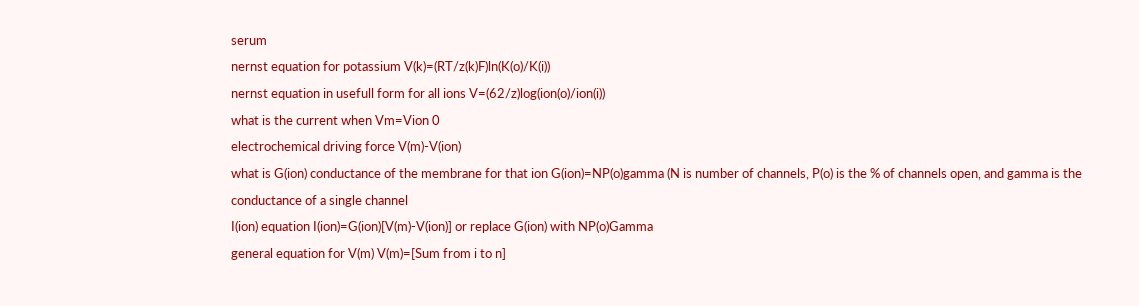serum
nernst equation for potassium V(k)=(RT/z(k)F)ln(K(o)/K(i))
nernst equation in usefull form for all ions V=(62/z)log(ion(o)/ion(i))
what is the current when Vm=Vion 0
electrochemical driving force V(m)-V(ion)
what is G(ion) conductance of the membrane for that ion G(ion)=NP(o)gamma (N is number of channels, P(o) is the % of channels open, and gamma is the conductance of a single channel
I(ion) equation I(ion)=G(ion)[V(m)-V(ion)] or replace G(ion) with NP(o)Gamma
general equation for V(m) V(m)=[Sum from i to n]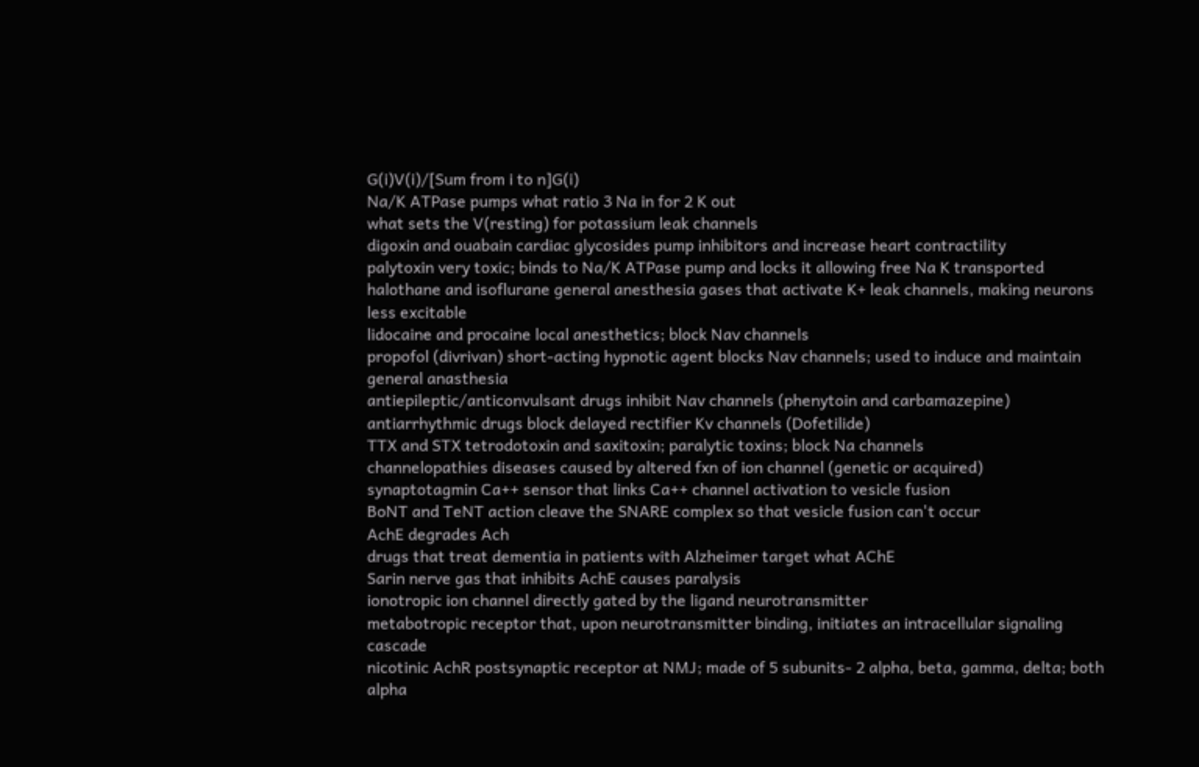G(i)V(i)/[Sum from i to n]G(i)
Na/K ATPase pumps what ratio 3 Na in for 2 K out
what sets the V(resting) for potassium leak channels
digoxin and ouabain cardiac glycosides pump inhibitors and increase heart contractility
palytoxin very toxic; binds to Na/K ATPase pump and locks it allowing free Na K transported
halothane and isoflurane general anesthesia gases that activate K+ leak channels, making neurons less excitable
lidocaine and procaine local anesthetics; block Nav channels
propofol (divrivan) short-acting hypnotic agent blocks Nav channels; used to induce and maintain general anasthesia
antiepileptic/anticonvulsant drugs inhibit Nav channels (phenytoin and carbamazepine)
antiarrhythmic drugs block delayed rectifier Kv channels (Dofetilide)
TTX and STX tetrodotoxin and saxitoxin; paralytic toxins; block Na channels
channelopathies diseases caused by altered fxn of ion channel (genetic or acquired)
synaptotagmin Ca++ sensor that links Ca++ channel activation to vesicle fusion
BoNT and TeNT action cleave the SNARE complex so that vesicle fusion can't occur
AchE degrades Ach
drugs that treat dementia in patients with Alzheimer target what AChE
Sarin nerve gas that inhibits AchE causes paralysis
ionotropic ion channel directly gated by the ligand neurotransmitter
metabotropic receptor that, upon neurotransmitter binding, initiates an intracellular signaling cascade
nicotinic AchR postsynaptic receptor at NMJ; made of 5 subunits- 2 alpha, beta, gamma, delta; both alpha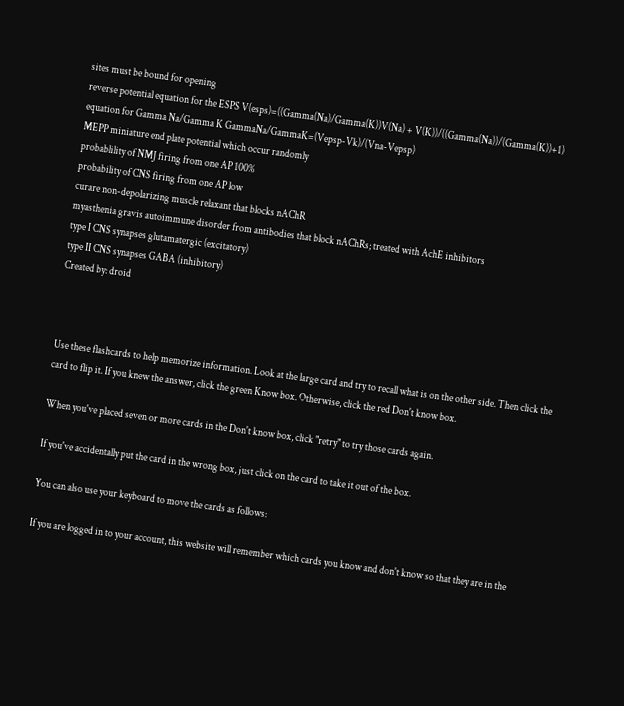sites must be bound for opening
reverse potential equation for the ESPS V(esps)=((Gamma(Na)/Gamma(K))V(Na) + V(K))/((Gamma(Na))/(Gamma(K))+1)
equation for Gamma Na/Gamma K GammaNa/GammaK=(Vepsp-Vk)/(Vna-Vepsp)
MEPP miniature end plate potential which occur randomly
probablility of NMJ firing from one AP 100%
probability of CNS firing from one AP low
curare non-depolarizing muscle relaxant that blocks nAChR
myasthenia gravis autoimmune disorder from antibodies that block nAChRs; treated with AchE inhibitors
type I CNS synapses glutamatergic (excitatory)
type II CNS synapses GABA (inhibitory)
Created by: droid



Use these flashcards to help memorize information. Look at the large card and try to recall what is on the other side. Then click the card to flip it. If you knew the answer, click the green Know box. Otherwise, click the red Don't know box.

When you've placed seven or more cards in the Don't know box, click "retry" to try those cards again.

If you've accidentally put the card in the wrong box, just click on the card to take it out of the box.

You can also use your keyboard to move the cards as follows:

If you are logged in to your account, this website will remember which cards you know and don't know so that they are in the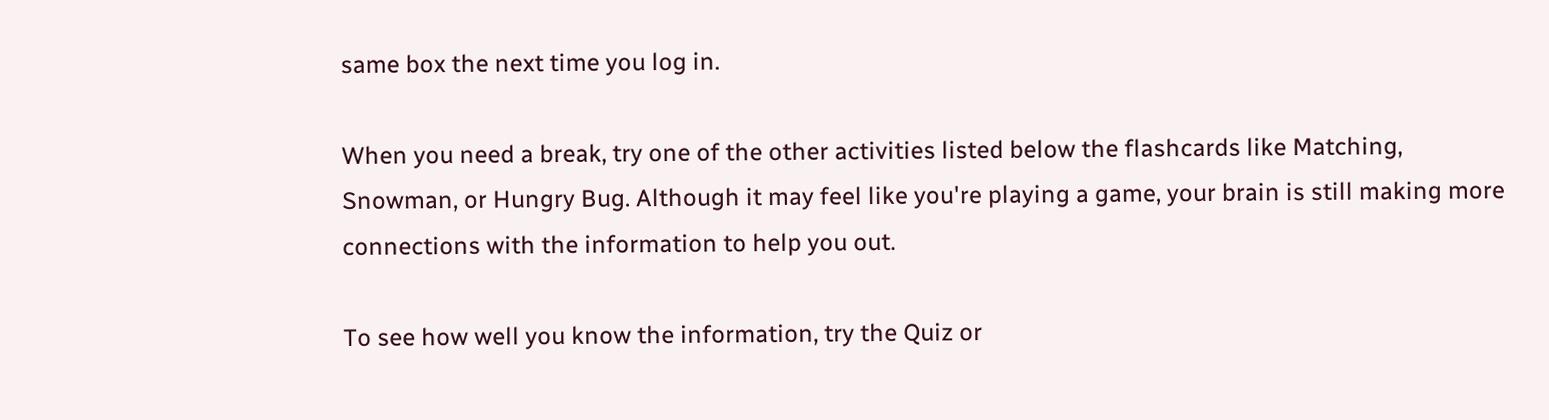same box the next time you log in.

When you need a break, try one of the other activities listed below the flashcards like Matching, Snowman, or Hungry Bug. Although it may feel like you're playing a game, your brain is still making more connections with the information to help you out.

To see how well you know the information, try the Quiz or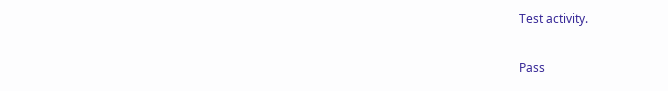Test activity.

Pass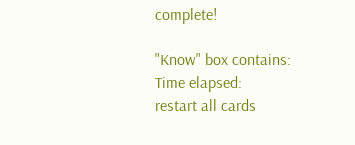complete!

"Know" box contains:
Time elapsed:
restart all cards